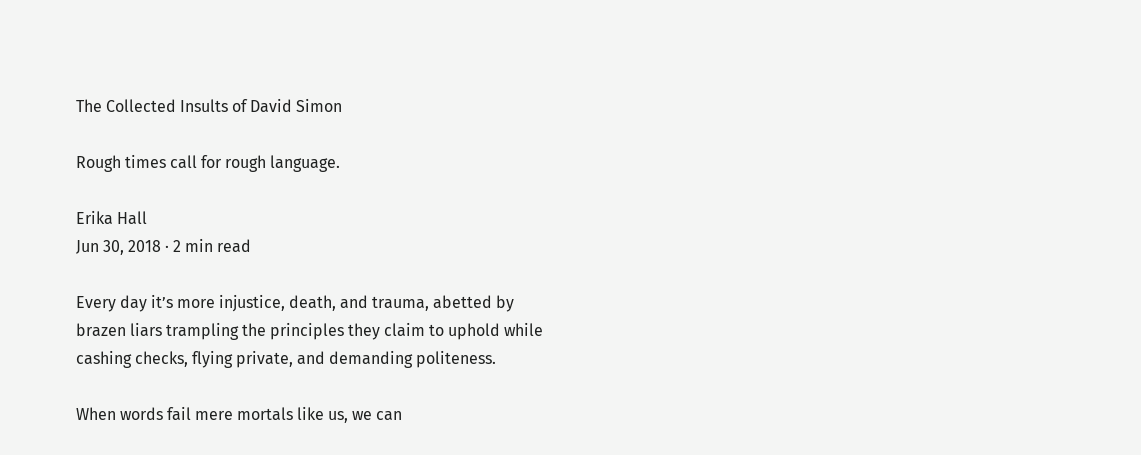The Collected Insults of David Simon

Rough times call for rough language.

Erika Hall
Jun 30, 2018 · 2 min read

Every day it’s more injustice, death, and trauma, abetted by brazen liars trampling the principles they claim to uphold while cashing checks, flying private, and demanding politeness.

When words fail mere mortals like us, we can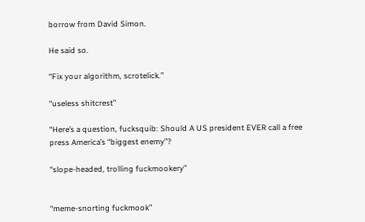borrow from David Simon.

He said so.

“Fix your algorithm, scrotelick.”

“useless shitcrest”

“Here’s a question, fucksquib: Should A US president EVER call a free press America’s “biggest enemy”?

“slope-headed, trolling fuckmookery”


“meme-snorting fuckmook”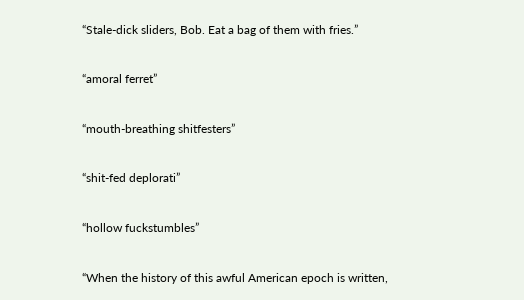“Stale-dick sliders, Bob. Eat a bag of them with fries.”

“amoral ferret”

“mouth-breathing shitfesters”

“shit-fed deplorati”

“hollow fuckstumbles”

“When the history of this awful American epoch is written,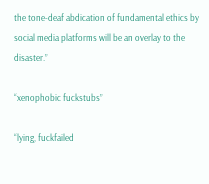the tone-deaf abdication of fundamental ethics by social media platforms will be an overlay to the disaster.”

“xenophobic fuckstubs”

“lying, fuckfailed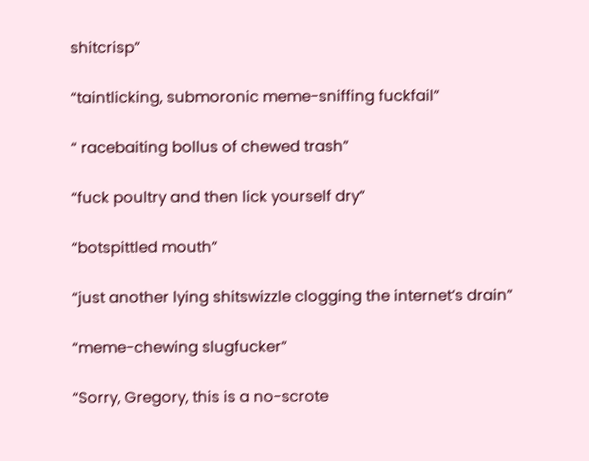shitcrisp”

“taintlicking, submoronic meme-sniffing fuckfail”

“ racebaiting bollus of chewed trash”

“fuck poultry and then lick yourself dry”

“botspittled mouth”

“just another lying shitswizzle clogging the internet’s drain”

“meme-chewing slugfucker”

“Sorry, Gregory, this is a no-scrote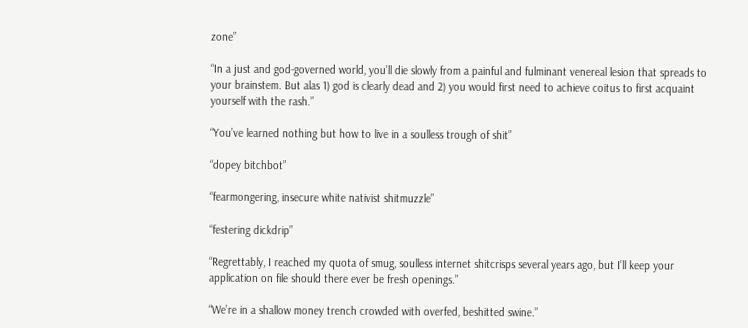zone”

“In a just and god-governed world, you’ll die slowly from a painful and fulminant venereal lesion that spreads to your brainstem. But alas 1) god is clearly dead and 2) you would first need to achieve coitus to first acquaint yourself with the rash.”

“You’ve learned nothing but how to live in a soulless trough of shit”

“dopey bitchbot”

“fearmongering, insecure white nativist shitmuzzle”

“festering dickdrip”

“Regrettably, I reached my quota of smug, soulless internet shitcrisps several years ago, but I’ll keep your application on file should there ever be fresh openings.”

“We’re in a shallow money trench crowded with overfed, beshitted swine.”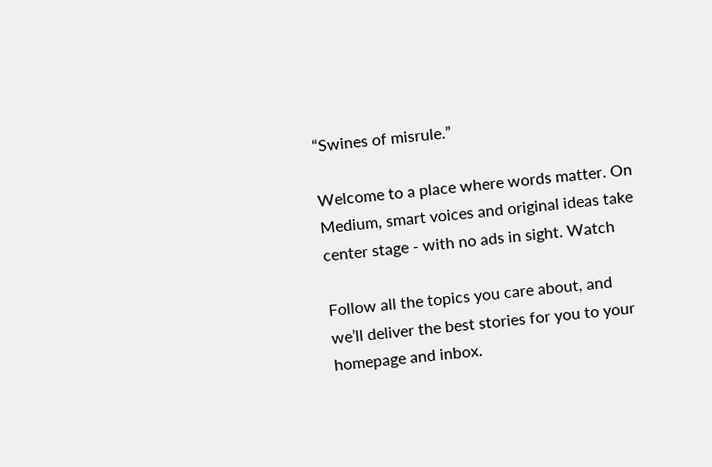“Swines of misrule.”

Welcome to a place where words matter. On Medium, smart voices and original ideas take center stage - with no ads in sight. Watch

Follow all the topics you care about, and we’ll deliver the best stories for you to your homepage and inbox.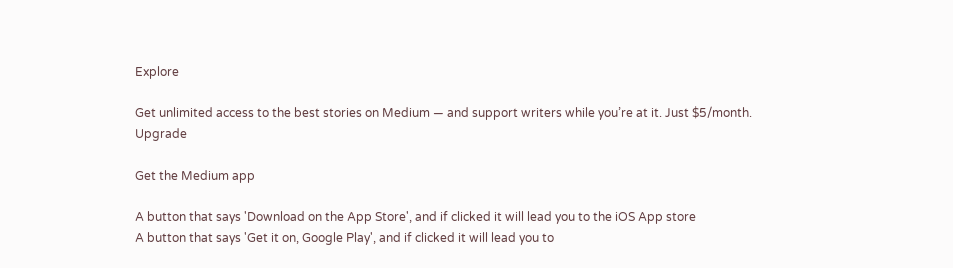Explore

Get unlimited access to the best stories on Medium — and support writers while you’re at it. Just $5/month. Upgrade

Get the Medium app

A button that says 'Download on the App Store', and if clicked it will lead you to the iOS App store
A button that says 'Get it on, Google Play', and if clicked it will lead you to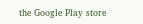the Google Play store